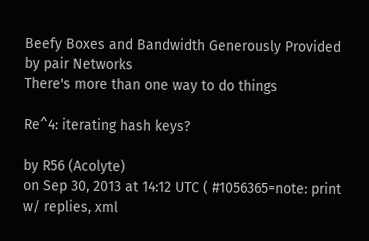Beefy Boxes and Bandwidth Generously Provided by pair Networks
There's more than one way to do things

Re^4: iterating hash keys?

by R56 (Acolyte)
on Sep 30, 2013 at 14:12 UTC ( #1056365=note: print w/ replies, xml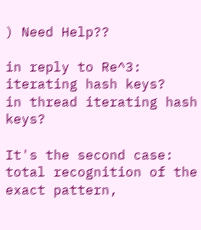) Need Help??

in reply to Re^3: iterating hash keys?
in thread iterating hash keys?

It's the second case: total recognition of the exact pattern,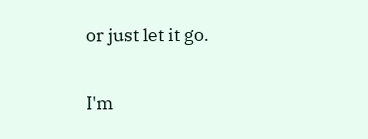or just let it go.

I'm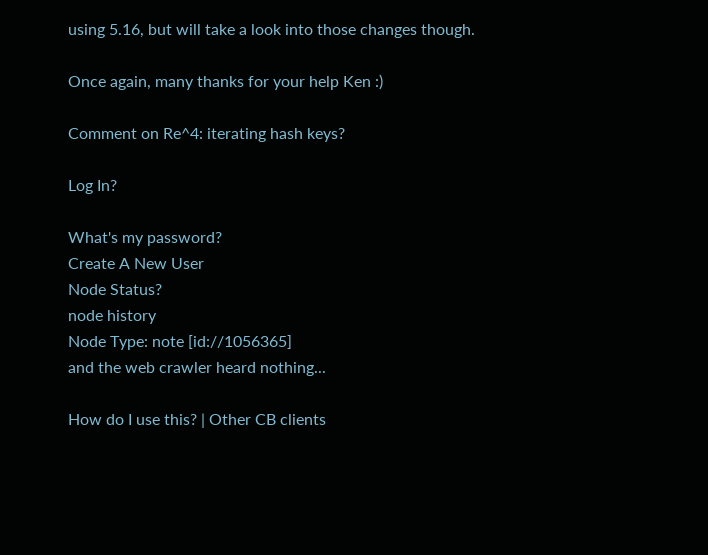using 5.16, but will take a look into those changes though.

Once again, many thanks for your help Ken :)

Comment on Re^4: iterating hash keys?

Log In?

What's my password?
Create A New User
Node Status?
node history
Node Type: note [id://1056365]
and the web crawler heard nothing...

How do I use this? | Other CB clients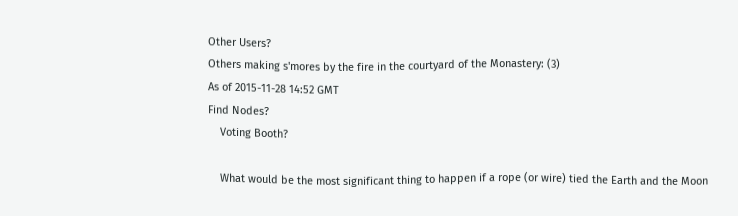Other Users?
Others making s'mores by the fire in the courtyard of the Monastery: (3)
As of 2015-11-28 14:52 GMT
Find Nodes?
    Voting Booth?

    What would be the most significant thing to happen if a rope (or wire) tied the Earth and the Moon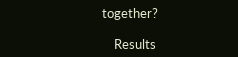together?

    Results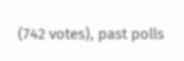(742 votes), past polls